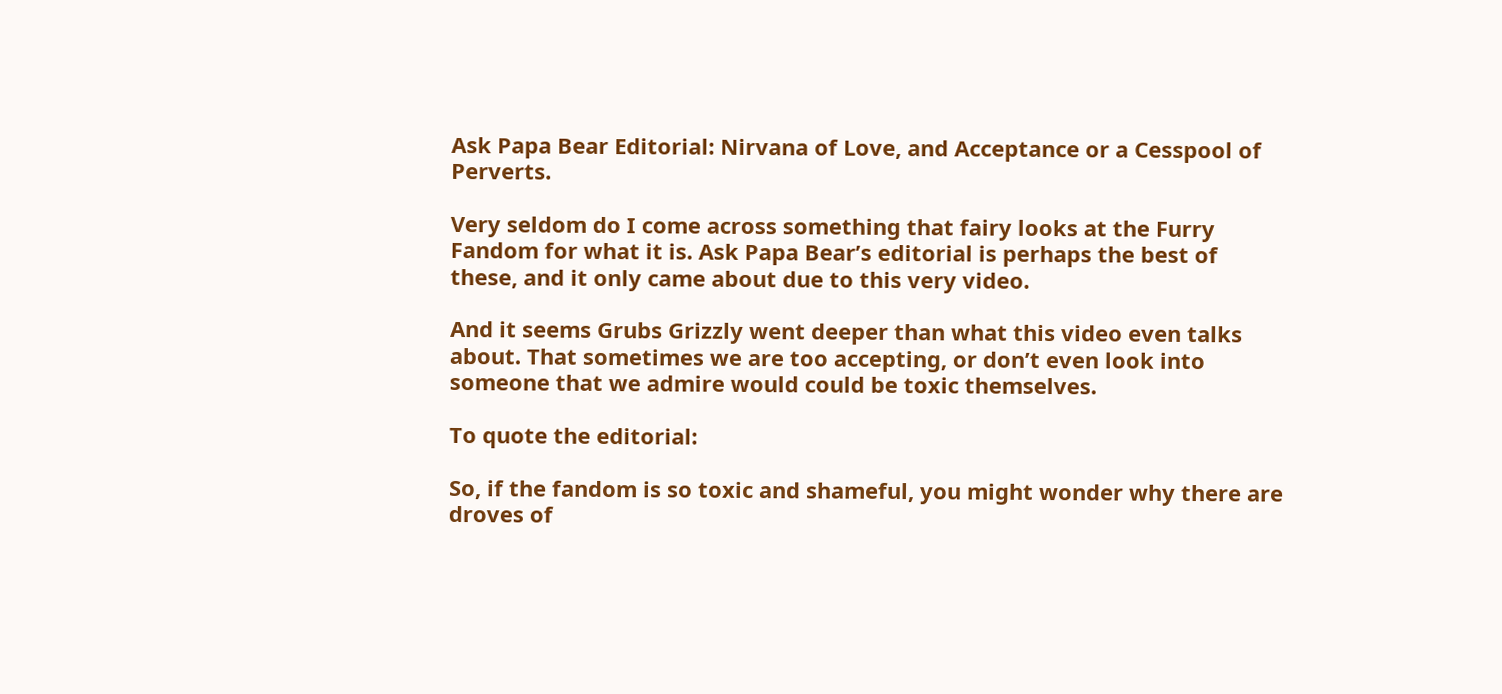Ask Papa Bear Editorial: Nirvana of Love, and Acceptance or a Cesspool of Perverts.

Very seldom do I come across something that fairy looks at the Furry Fandom for what it is. Ask Papa Bear’s editorial is perhaps the best of these, and it only came about due to this very video.

And it seems Grubs Grizzly went deeper than what this video even talks about. That sometimes we are too accepting, or don’t even look into someone that we admire would could be toxic themselves.

To quote the editorial:

So, if the fandom is so toxic and shameful, you might wonder why there are droves of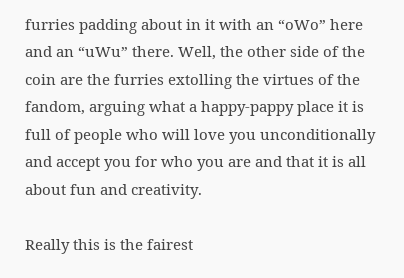furries padding about in it with an “oWo” here and an “uWu” there. Well, the other side of the coin are the furries extolling the virtues of the fandom, arguing what a happy-pappy place it is full of people who will love you unconditionally and accept you for who you are and that it is all about fun and creativity.

Really this is the fairest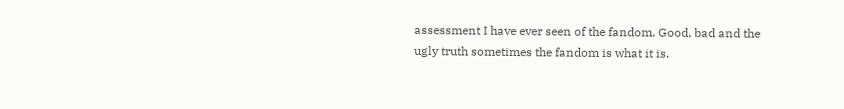assessment I have ever seen of the fandom. Good, bad and the ugly truth sometimes the fandom is what it is.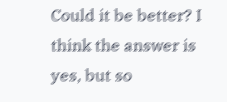Could it be better? I think the answer is yes, but so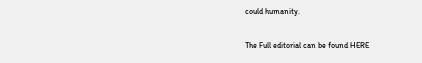could humanity.

The Full editorial can be found HERE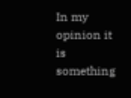In my opinion it is something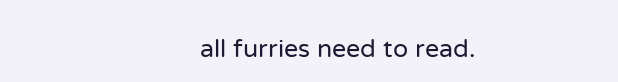all furries need to read.